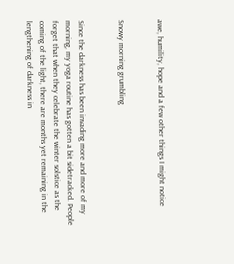awe, humility, hope and a few other things I might notice


Snowy morning grumbling


Since the darkness has been invading more and more of my morning, my yoga routine has gotten a bit sidetracked. People forget that when they celebrate the winter solstice as the coming of the light, there are months yet remaining in the lengthening of darkness in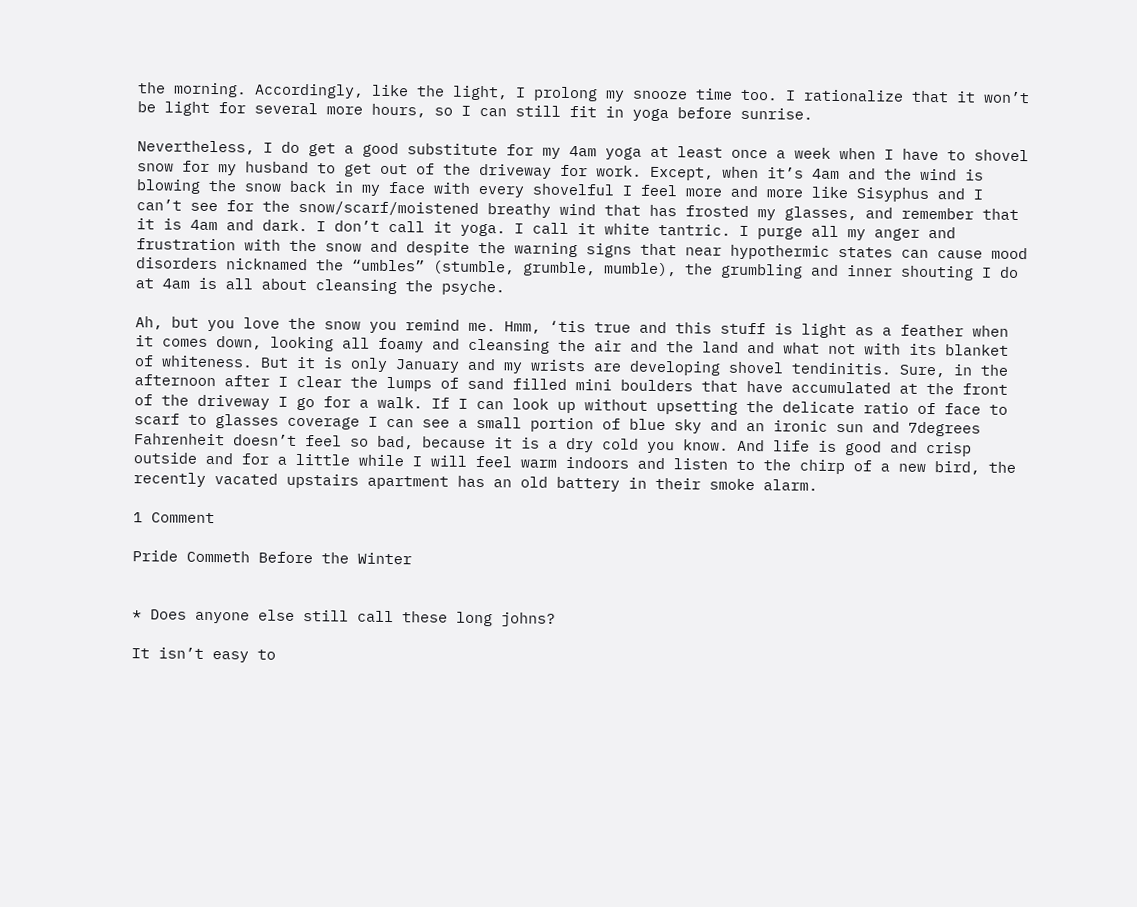the morning. Accordingly, like the light, I prolong my snooze time too. I rationalize that it won’t be light for several more hours, so I can still fit in yoga before sunrise.

Nevertheless, I do get a good substitute for my 4am yoga at least once a week when I have to shovel snow for my husband to get out of the driveway for work. Except, when it’s 4am and the wind is blowing the snow back in my face with every shovelful I feel more and more like Sisyphus and I can’t see for the snow/scarf/moistened breathy wind that has frosted my glasses, and remember that it is 4am and dark. I don’t call it yoga. I call it white tantric. I purge all my anger and frustration with the snow and despite the warning signs that near hypothermic states can cause mood disorders nicknamed the “umbles” (stumble, grumble, mumble), the grumbling and inner shouting I do at 4am is all about cleansing the psyche.

Ah, but you love the snow you remind me. Hmm, ‘tis true and this stuff is light as a feather when it comes down, looking all foamy and cleansing the air and the land and what not with its blanket of whiteness. But it is only January and my wrists are developing shovel tendinitis. Sure, in the afternoon after I clear the lumps of sand filled mini boulders that have accumulated at the front of the driveway I go for a walk. If I can look up without upsetting the delicate ratio of face to scarf to glasses coverage I can see a small portion of blue sky and an ironic sun and 7degrees Fahrenheit doesn’t feel so bad, because it is a dry cold you know. And life is good and crisp outside and for a little while I will feel warm indoors and listen to the chirp of a new bird, the recently vacated upstairs apartment has an old battery in their smoke alarm.

1 Comment

Pride Commeth Before the Winter


* Does anyone else still call these long johns?

It isn’t easy to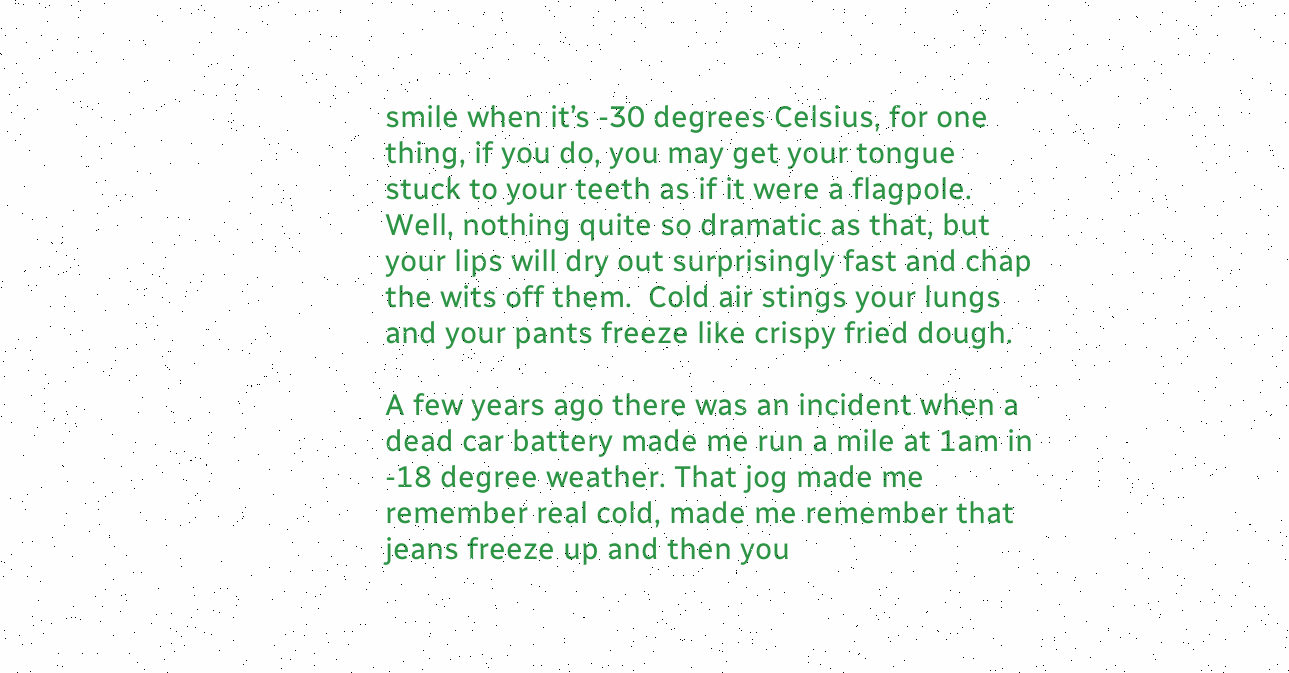smile when it’s -30 degrees Celsius, for one thing, if you do, you may get your tongue stuck to your teeth as if it were a flagpole. Well, nothing quite so dramatic as that, but your lips will dry out surprisingly fast and chap the wits off them.  Cold air stings your lungs and your pants freeze like crispy fried dough.

A few years ago there was an incident when a dead car battery made me run a mile at 1am in -18 degree weather. That jog made me remember real cold, made me remember that jeans freeze up and then you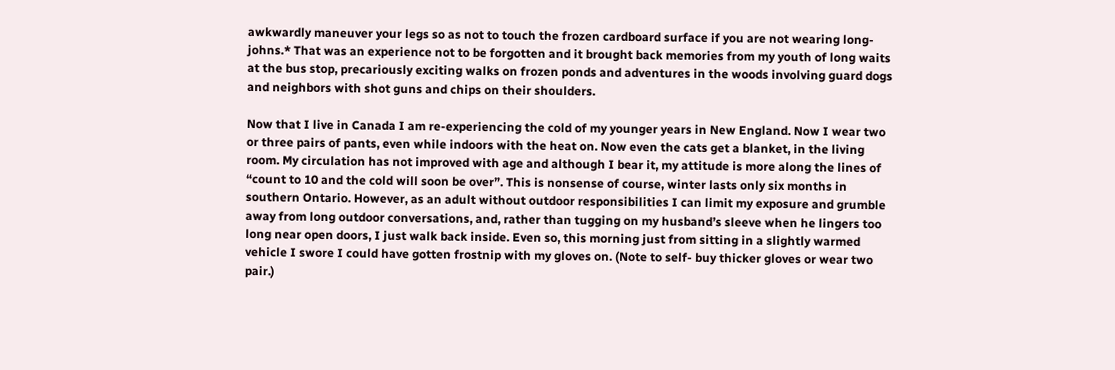awkwardly maneuver your legs so as not to touch the frozen cardboard surface if you are not wearing long-johns.* That was an experience not to be forgotten and it brought back memories from my youth of long waits at the bus stop, precariously exciting walks on frozen ponds and adventures in the woods involving guard dogs and neighbors with shot guns and chips on their shoulders.

Now that I live in Canada I am re-experiencing the cold of my younger years in New England. Now I wear two or three pairs of pants, even while indoors with the heat on. Now even the cats get a blanket, in the living room. My circulation has not improved with age and although I bear it, my attitude is more along the lines of “count to 10 and the cold will soon be over”. This is nonsense of course, winter lasts only six months in southern Ontario. However, as an adult without outdoor responsibilities I can limit my exposure and grumble away from long outdoor conversations, and, rather than tugging on my husband’s sleeve when he lingers too long near open doors, I just walk back inside. Even so, this morning just from sitting in a slightly warmed vehicle I swore I could have gotten frostnip with my gloves on. (Note to self- buy thicker gloves or wear two pair.)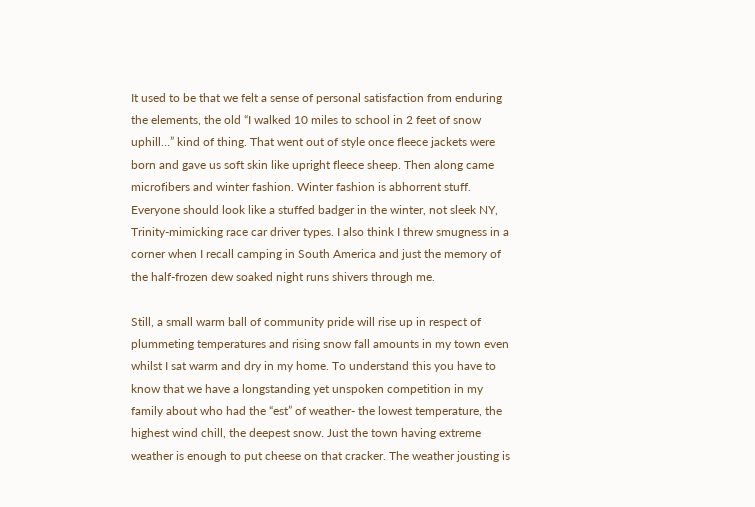It used to be that we felt a sense of personal satisfaction from enduring the elements, the old “I walked 10 miles to school in 2 feet of snow uphill…” kind of thing. That went out of style once fleece jackets were born and gave us soft skin like upright fleece sheep. Then along came microfibers and winter fashion. Winter fashion is abhorrent stuff. Everyone should look like a stuffed badger in the winter, not sleek NY, Trinity-mimicking race car driver types. I also think I threw smugness in a corner when I recall camping in South America and just the memory of the half-frozen dew soaked night runs shivers through me.

Still, a small warm ball of community pride will rise up in respect of plummeting temperatures and rising snow fall amounts in my town even whilst I sat warm and dry in my home. To understand this you have to know that we have a longstanding yet unspoken competition in my family about who had the “est” of weather- the lowest temperature, the highest wind chill, the deepest snow. Just the town having extreme weather is enough to put cheese on that cracker. The weather jousting is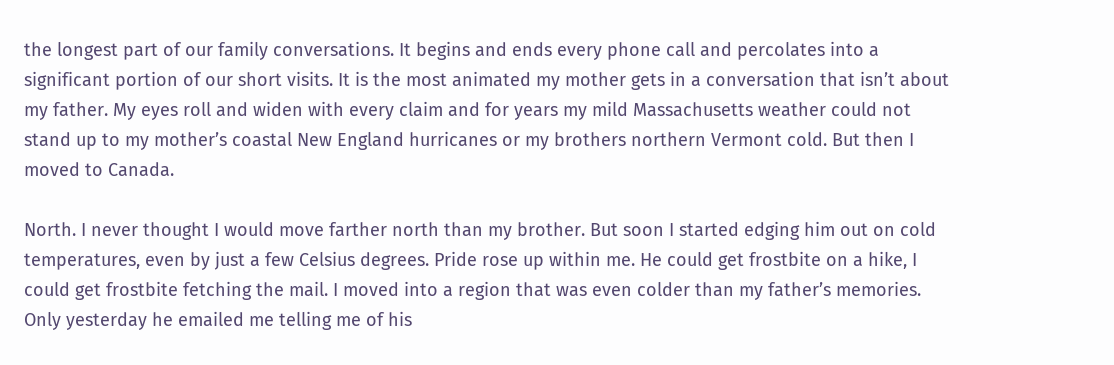the longest part of our family conversations. It begins and ends every phone call and percolates into a significant portion of our short visits. It is the most animated my mother gets in a conversation that isn’t about my father. My eyes roll and widen with every claim and for years my mild Massachusetts weather could not stand up to my mother’s coastal New England hurricanes or my brothers northern Vermont cold. But then I moved to Canada.

North. I never thought I would move farther north than my brother. But soon I started edging him out on cold temperatures, even by just a few Celsius degrees. Pride rose up within me. He could get frostbite on a hike, I could get frostbite fetching the mail. I moved into a region that was even colder than my father’s memories. Only yesterday he emailed me telling me of his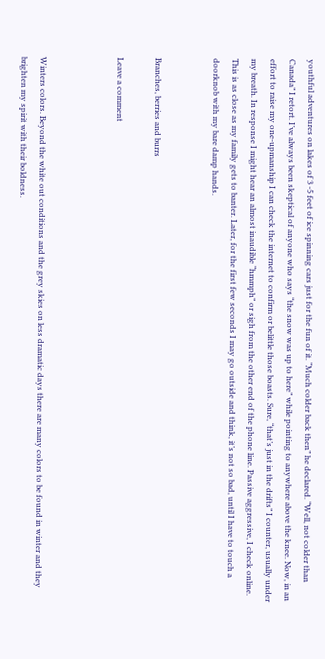youthful adventures on lakes of 3 -5 feet of ice spinning cars just for the fun of it. “Much colder back then” he declared. “Well, not colder than Canada” I retort. I’ve always been skeptical of anyone who says “the snow was up to here” while pointing to anywhere above the knee. Now, in an effort to raise my one-upmanship I can check the internet to confirm or belittle those boasts. Sure, “that’s just in the drifts” I counter, usually under my breath. In response I might hear an almost inaudible “hmmph” or sigh from the other end of the phone line. Passive aggressive, I check online. This is as close as my family gets to banter. Later, for the first few seconds I may go outside and think, it’s not so bad, until I have to touch a doorknob with my bare damp hands.


Branches, berries and burrs

Leave a comment



Winters colors. Beyond the white out conditions and the grey skies on less dramatic days there are many colors to be found in winter and they brighten my spirit with their boldness.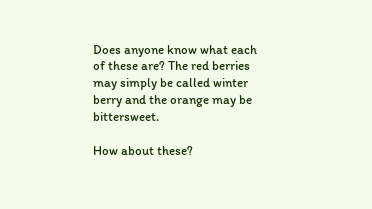Does anyone know what each of these are? The red berries may simply be called winter berry and the orange may be bittersweet.

How about these?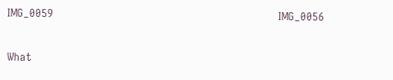IMG_0059                                                                           IMG_0056

What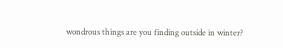wondrous things are you finding outside in winter?